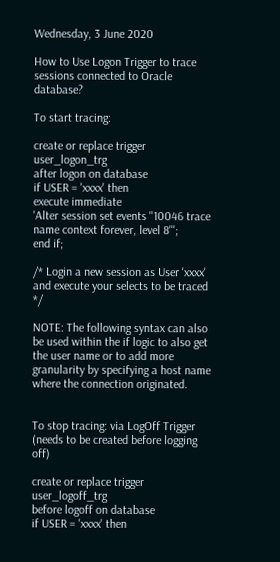Wednesday, 3 June 2020

How to Use Logon Trigger to trace sessions connected to Oracle database?

To start tracing:

create or replace trigger user_logon_trg
after logon on database
if USER = 'xxxx' then
execute immediate
'Alter session set events ''10046 trace name context forever, level 8''';
end if;

/* Login a new session as User 'xxxx' and execute your selects to be traced */

NOTE: The following syntax can also be used within the if logic to also get the user name or to add more granularity by specifying a host name where the connection originated.


To stop tracing: via LogOff Trigger (needs to be created before logging off)

create or replace trigger user_logoff_trg
before logoff on database
if USER = 'xxxx' then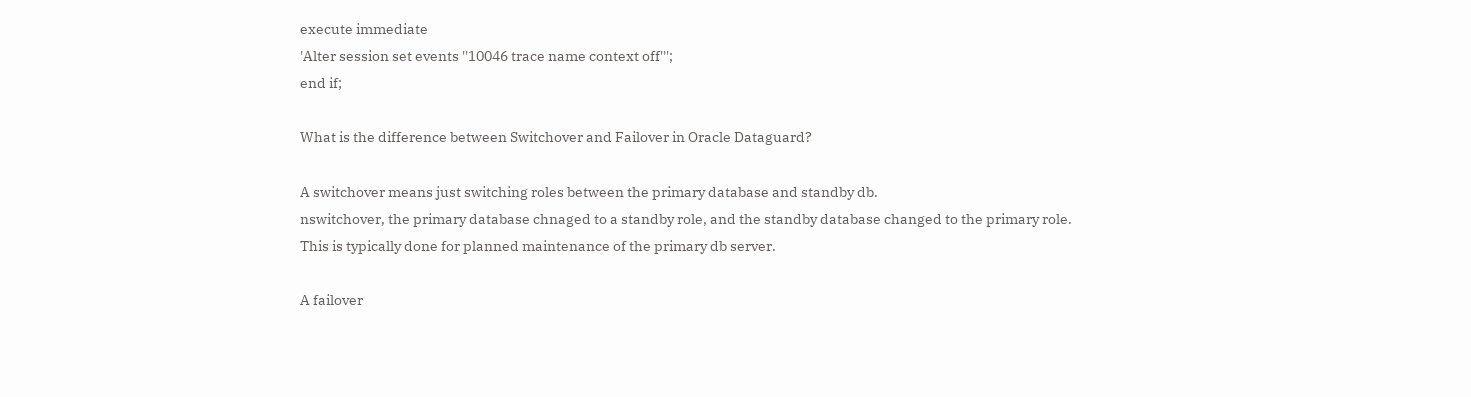execute immediate
'Alter session set events ''10046 trace name context off''';
end if;

What is the difference between Switchover and Failover in Oracle Dataguard?

A switchover means just switching roles between the primary database and standby db.
nswitchover, the primary database chnaged to a standby role, and the standby database changed to the primary role.
This is typically done for planned maintenance of the primary db server.

A failover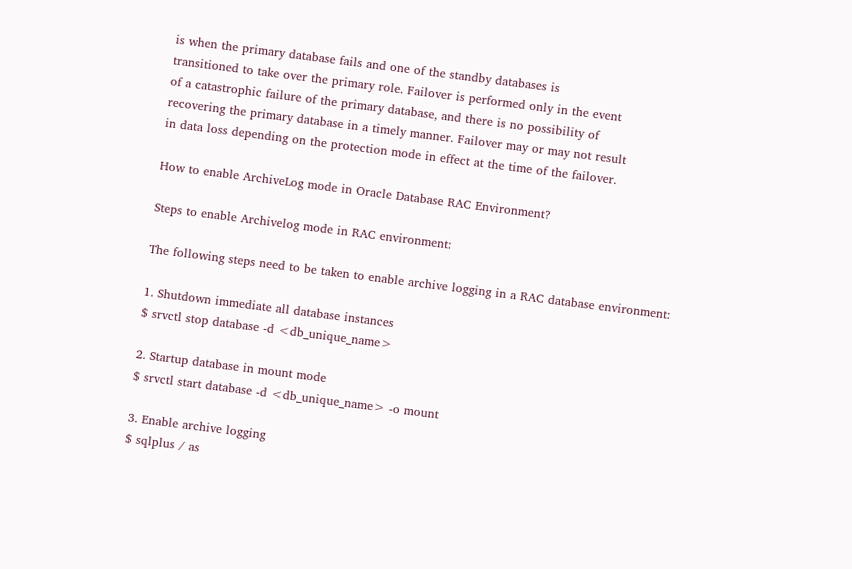is when the primary database fails and one of the standby databases is
transitioned to take over the primary role. Failover is performed only in the event
of a catastrophic failure of the primary database, and there is no possibility of
recovering the primary database in a timely manner. Failover may or may not result
in data loss depending on the protection mode in effect at the time of the failover.

How to enable ArchiveLog mode in Oracle Database RAC Environment?

Steps to enable Archivelog mode in RAC environment:

The following steps need to be taken to enable archive logging in a RAC database environment:

1. Shutdown immediate all database instances
$ srvctl stop database -d <db_unique_name>

2. Startup database in mount mode
$ srvctl start database -d <db_unique_name> -o mount

3. Enable archive logging
$ sqlplus / as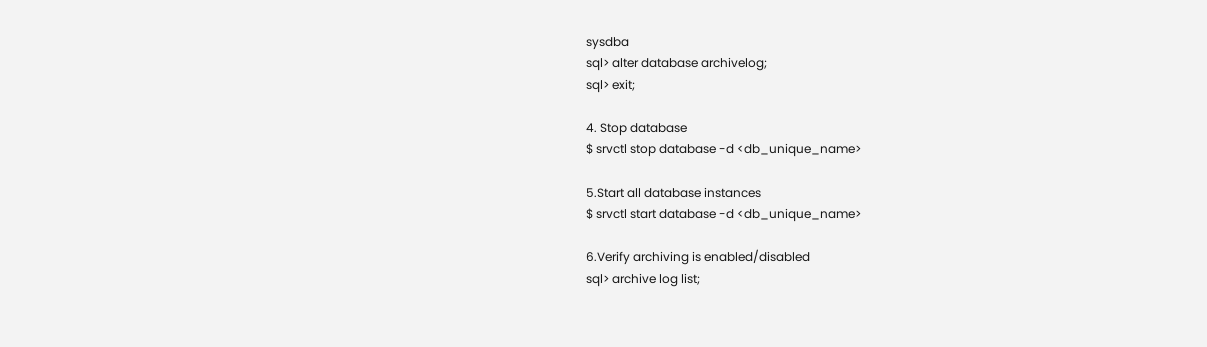sysdba
sql> alter database archivelog;
sql> exit;

4. Stop database
$ srvctl stop database -d <db_unique_name>

5.Start all database instances
$ srvctl start database -d <db_unique_name>

6.Verify archiving is enabled/disabled
sql> archive log list;